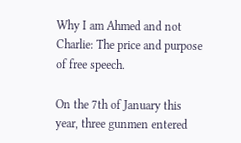Why I am Ahmed and not Charlie: The price and purpose of free speech.

On the 7th of January this year, three gunmen entered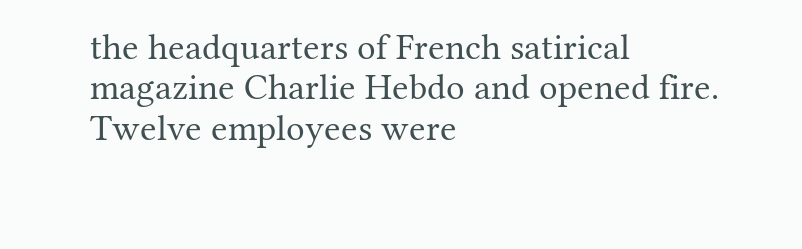the headquarters of French satirical magazine Charlie Hebdo and opened fire. Twelve employees were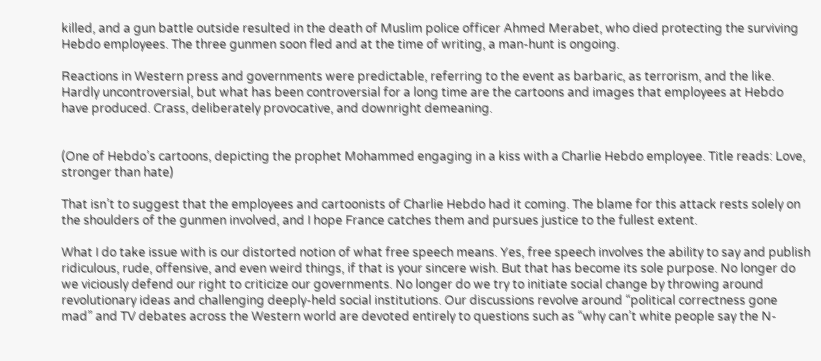killed, and a gun battle outside resulted in the death of Muslim police officer Ahmed Merabet, who died protecting the surviving Hebdo employees. The three gunmen soon fled and at the time of writing, a man-hunt is ongoing.

Reactions in Western press and governments were predictable, referring to the event as barbaric, as terrorism, and the like. Hardly uncontroversial, but what has been controversial for a long time are the cartoons and images that employees at Hebdo have produced. Crass, deliberately provocative, and downright demeaning.


(One of Hebdo’s cartoons, depicting the prophet Mohammed engaging in a kiss with a Charlie Hebdo employee. Title reads: Love, stronger than hate)

That isn’t to suggest that the employees and cartoonists of Charlie Hebdo had it coming. The blame for this attack rests solely on the shoulders of the gunmen involved, and I hope France catches them and pursues justice to the fullest extent.

What I do take issue with is our distorted notion of what free speech means. Yes, free speech involves the ability to say and publish ridiculous, rude, offensive, and even weird things, if that is your sincere wish. But that has become its sole purpose. No longer do we viciously defend our right to criticize our governments. No longer do we try to initiate social change by throwing around revolutionary ideas and challenging deeply-held social institutions. Our discussions revolve around “political correctness gone mad” and TV debates across the Western world are devoted entirely to questions such as “why can’t white people say the N-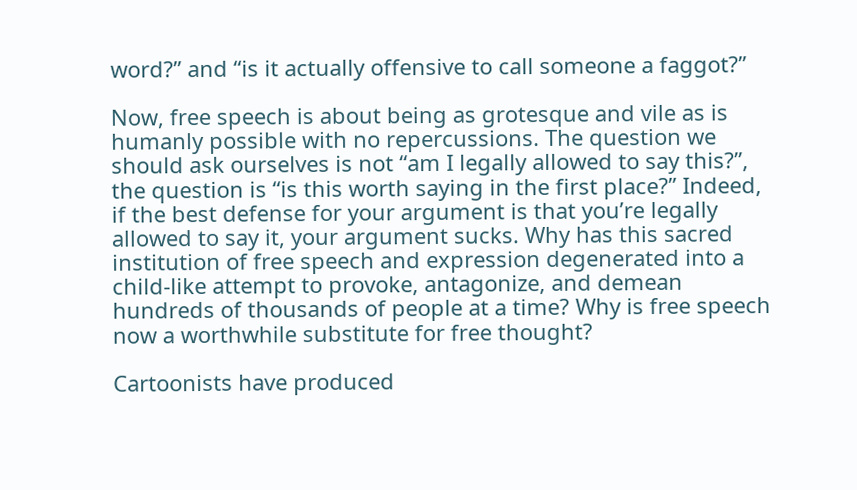word?” and “is it actually offensive to call someone a faggot?”

Now, free speech is about being as grotesque and vile as is humanly possible with no repercussions. The question we should ask ourselves is not “am I legally allowed to say this?”, the question is “is this worth saying in the first place?” Indeed, if the best defense for your argument is that you’re legally allowed to say it, your argument sucks. Why has this sacred institution of free speech and expression degenerated into a child-like attempt to provoke, antagonize, and demean hundreds of thousands of people at a time? Why is free speech now a worthwhile substitute for free thought?

Cartoonists have produced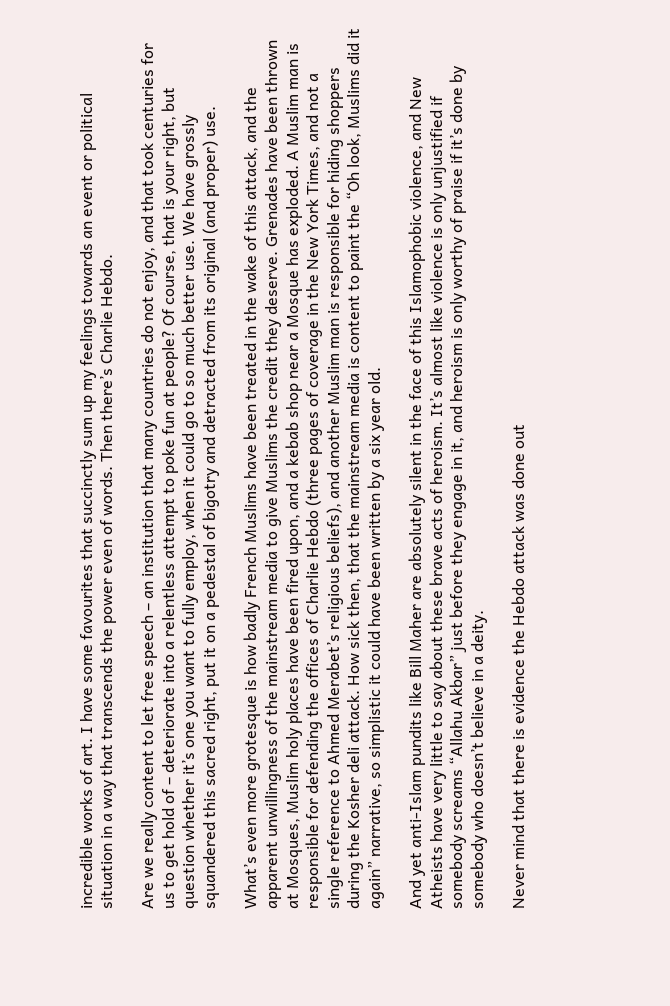incredible works of art. I have some favourites that succinctly sum up my feelings towards an event or political situation in a way that transcends the power even of words. Then there’s Charlie Hebdo.

Are we really content to let free speech – an institution that many countries do not enjoy, and that took centuries for us to get hold of – deteriorate into a relentless attempt to poke fun at people? Of course, that is your right, but question whether it’s one you want to fully employ, when it could go to so much better use. We have grossly squandered this sacred right, put it on a pedestal of bigotry and detracted from its original (and proper) use.

What’s even more grotesque is how badly French Muslims have been treated in the wake of this attack, and the apparent unwillingness of the mainstream media to give Muslims the credit they deserve. Grenades have been thrown at Mosques, Muslim holy places have been fired upon, and a kebab shop near a Mosque has exploded. A Muslim man is responsible for defending the offices of Charlie Hebdo (three pages of coverage in the New York Times, and not a single reference to Ahmed Merabet’s religious beliefs), and another Muslim man is responsible for hiding shoppers during the Kosher deli attack. How sick then, that the mainstream media is content to paint the “Oh look, Muslims did it again” narrative, so simplistic it could have been written by a six year old.

And yet anti-Islam pundits like Bill Maher are absolutely silent in the face of this Islamophobic violence, and New Atheists have very little to say about these brave acts of heroism. It’s almost like violence is only unjustified if somebody screams “Allahu Akbar” just before they engage in it, and heroism is only worthy of praise if it’s done by somebody who doesn’t believe in a deity.

Never mind that there is evidence the Hebdo attack was done out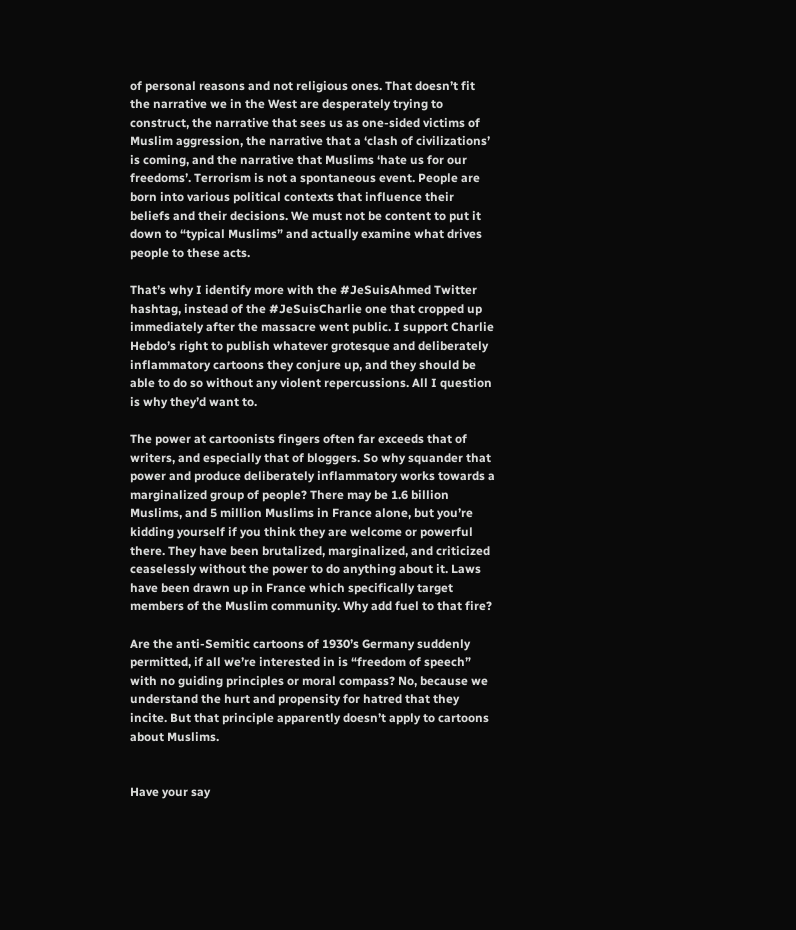of personal reasons and not religious ones. That doesn’t fit the narrative we in the West are desperately trying to construct, the narrative that sees us as one-sided victims of Muslim aggression, the narrative that a ‘clash of civilizations’ is coming, and the narrative that Muslims ‘hate us for our freedoms’. Terrorism is not a spontaneous event. People are born into various political contexts that influence their beliefs and their decisions. We must not be content to put it down to “typical Muslims” and actually examine what drives people to these acts.

That’s why I identify more with the #JeSuisAhmed Twitter hashtag, instead of the #JeSuisCharlie one that cropped up immediately after the massacre went public. I support Charlie Hebdo’s right to publish whatever grotesque and deliberately inflammatory cartoons they conjure up, and they should be able to do so without any violent repercussions. All I question is why they’d want to.

The power at cartoonists fingers often far exceeds that of writers, and especially that of bloggers. So why squander that power and produce deliberately inflammatory works towards a marginalized group of people? There may be 1.6 billion Muslims, and 5 million Muslims in France alone, but you’re kidding yourself if you think they are welcome or powerful there. They have been brutalized, marginalized, and criticized ceaselessly without the power to do anything about it. Laws have been drawn up in France which specifically target members of the Muslim community. Why add fuel to that fire?

Are the anti-Semitic cartoons of 1930’s Germany suddenly permitted, if all we’re interested in is “freedom of speech” with no guiding principles or moral compass? No, because we understand the hurt and propensity for hatred that they incite. But that principle apparently doesn’t apply to cartoons about Muslims.


Have your say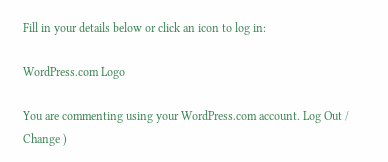Fill in your details below or click an icon to log in:

WordPress.com Logo

You are commenting using your WordPress.com account. Log Out /  Change )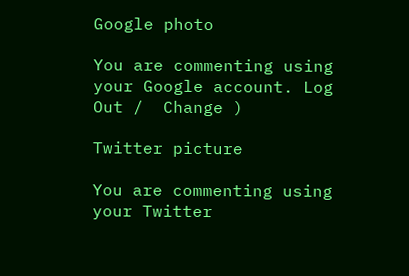Google photo

You are commenting using your Google account. Log Out /  Change )

Twitter picture

You are commenting using your Twitter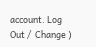account. Log Out /  Change )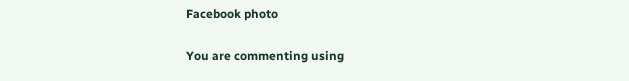Facebook photo

You are commenting using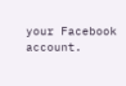your Facebook account.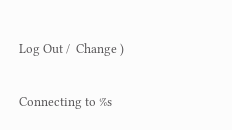Log Out /  Change )

Connecting to %s